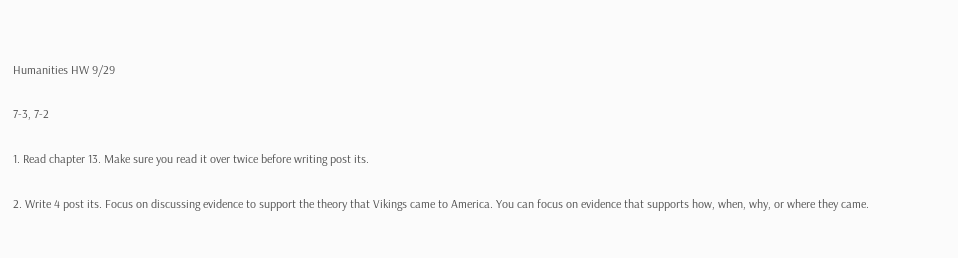Humanities HW 9/29

7-3, 7-2

1. Read chapter 13. Make sure you read it over twice before writing post its.

2. Write 4 post its. Focus on discussing evidence to support the theory that Vikings came to America. You can focus on evidence that supports how, when, why, or where they came.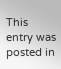This entry was posted in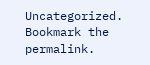Uncategorized. Bookmark the permalink.